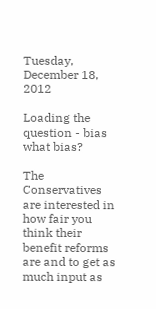Tuesday, December 18, 2012

Loading the question - bias what bias?

The Conservatives are interested in how fair you think their benefit reforms are and to get as much input as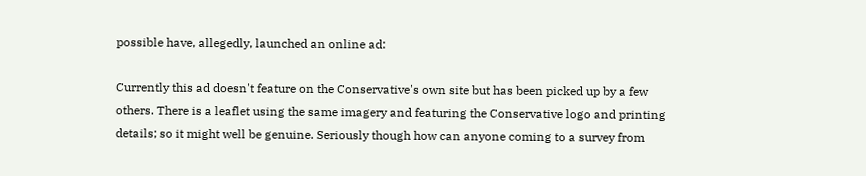possible have, allegedly, launched an online ad:

Currently this ad doesn't feature on the Conservative's own site but has been picked up by a few others. There is a leaflet using the same imagery and featuring the Conservative logo and printing details; so it might well be genuine. Seriously though how can anyone coming to a survey from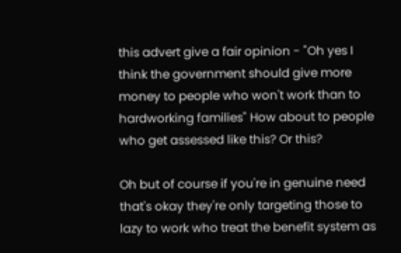this advert give a fair opinion - "Oh yes I think the government should give more money to people who won't work than to hardworking families" How about to people who get assessed like this? Or this?

Oh but of course if you're in genuine need that's okay they're only targeting those to lazy to work who treat the benefit system as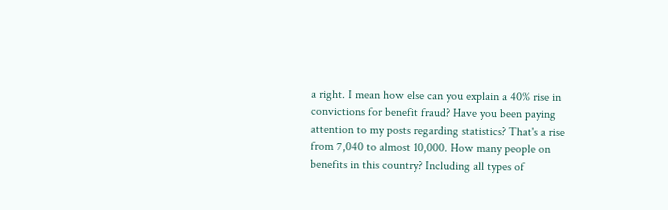a right. I mean how else can you explain a 40% rise in convictions for benefit fraud? Have you been paying attention to my posts regarding statistics? That's a rise from 7,040 to almost 10,000. How many people on benefits in this country? Including all types of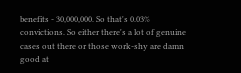benefits - 30,000,000. So that's 0.03% convictions. So either there's a lot of genuine cases out there or those work-shy are damn good at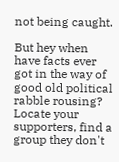not being caught.

But hey when have facts ever got in the way of good old political rabble rousing? Locate your supporters, find a group they don't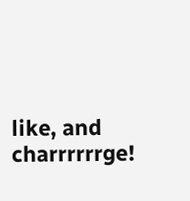like, and charrrrrrge!